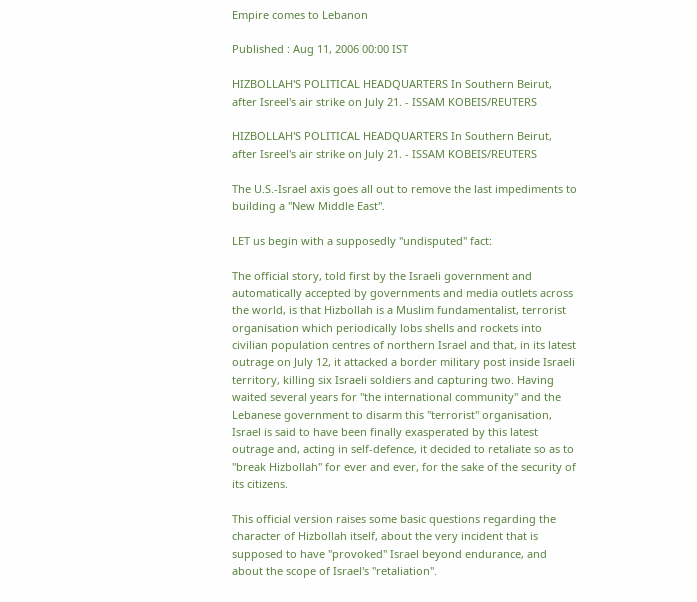Empire comes to Lebanon

Published : Aug 11, 2006 00:00 IST

HIZBOLLAH'S POLITICAL HEADQUARTERS In Southern Beirut, after Isreel's air strike on July 21. - ISSAM KOBEIS/REUTERS

HIZBOLLAH'S POLITICAL HEADQUARTERS In Southern Beirut, after Isreel's air strike on July 21. - ISSAM KOBEIS/REUTERS

The U.S.-Israel axis goes all out to remove the last impediments to building a "New Middle East".

LET us begin with a supposedly "undisputed" fact:

The official story, told first by the Israeli government and automatically accepted by governments and media outlets across the world, is that Hizbollah is a Muslim fundamentalist, terrorist organisation which periodically lobs shells and rockets into civilian population centres of northern Israel and that, in its latest outrage on July 12, it attacked a border military post inside Israeli territory, killing six Israeli soldiers and capturing two. Having waited several years for "the international community" and the Lebanese government to disarm this "terrorist" organisation, Israel is said to have been finally exasperated by this latest outrage and, acting in self-defence, it decided to retaliate so as to "break Hizbollah" for ever and ever, for the sake of the security of its citizens.

This official version raises some basic questions regarding the character of Hizbollah itself, about the very incident that is supposed to have "provoked" Israel beyond endurance, and about the scope of Israel's "retaliation".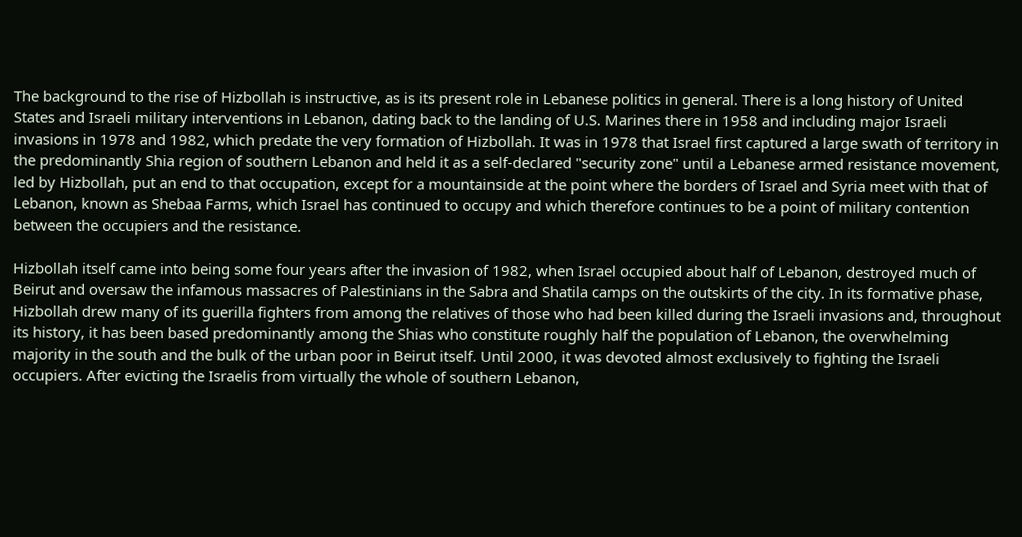The background to the rise of Hizbollah is instructive, as is its present role in Lebanese politics in general. There is a long history of United States and Israeli military interventions in Lebanon, dating back to the landing of U.S. Marines there in 1958 and including major Israeli invasions in 1978 and 1982, which predate the very formation of Hizbollah. It was in 1978 that Israel first captured a large swath of territory in the predominantly Shia region of southern Lebanon and held it as a self-declared "security zone" until a Lebanese armed resistance movement, led by Hizbollah, put an end to that occupation, except for a mountainside at the point where the borders of Israel and Syria meet with that of Lebanon, known as Shebaa Farms, which Israel has continued to occupy and which therefore continues to be a point of military contention between the occupiers and the resistance.

Hizbollah itself came into being some four years after the invasion of 1982, when Israel occupied about half of Lebanon, destroyed much of Beirut and oversaw the infamous massacres of Palestinians in the Sabra and Shatila camps on the outskirts of the city. In its formative phase, Hizbollah drew many of its guerilla fighters from among the relatives of those who had been killed during the Israeli invasions and, throughout its history, it has been based predominantly among the Shias who constitute roughly half the population of Lebanon, the overwhelming majority in the south and the bulk of the urban poor in Beirut itself. Until 2000, it was devoted almost exclusively to fighting the Israeli occupiers. After evicting the Israelis from virtually the whole of southern Lebanon,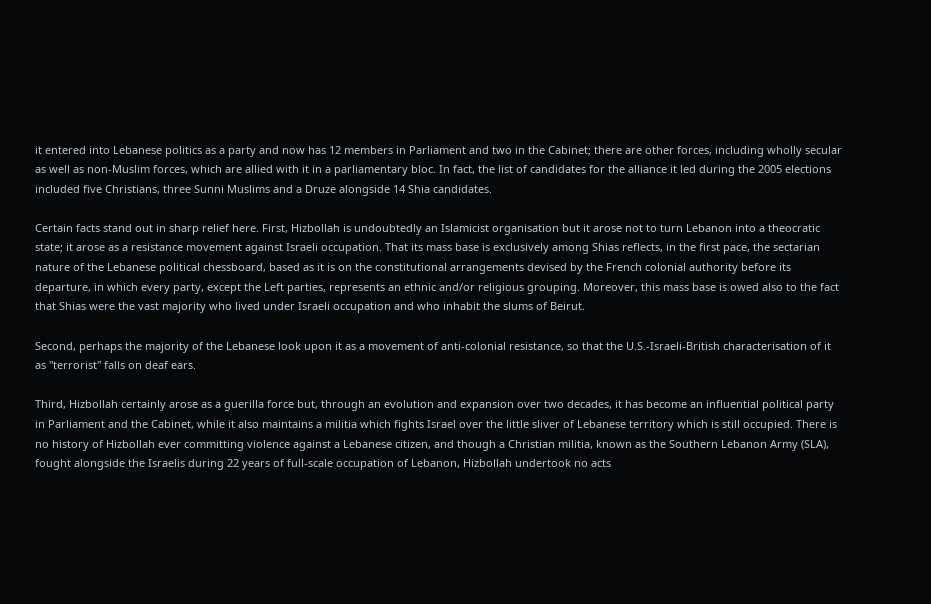it entered into Lebanese politics as a party and now has 12 members in Parliament and two in the Cabinet; there are other forces, including wholly secular as well as non-Muslim forces, which are allied with it in a parliamentary bloc. In fact, the list of candidates for the alliance it led during the 2005 elections included five Christians, three Sunni Muslims and a Druze alongside 14 Shia candidates.

Certain facts stand out in sharp relief here. First, Hizbollah is undoubtedly an Islamicist organisation but it arose not to turn Lebanon into a theocratic state; it arose as a resistance movement against Israeli occupation. That its mass base is exclusively among Shias reflects, in the first pace, the sectarian nature of the Lebanese political chessboard, based as it is on the constitutional arrangements devised by the French colonial authority before its departure, in which every party, except the Left parties, represents an ethnic and/or religious grouping. Moreover, this mass base is owed also to the fact that Shias were the vast majority who lived under Israeli occupation and who inhabit the slums of Beirut.

Second, perhaps the majority of the Lebanese look upon it as a movement of anti-colonial resistance, so that the U.S.-Israeli-British characterisation of it as "terrorist" falls on deaf ears.

Third, Hizbollah certainly arose as a guerilla force but, through an evolution and expansion over two decades, it has become an influential political party in Parliament and the Cabinet, while it also maintains a militia which fights Israel over the little sliver of Lebanese territory which is still occupied. There is no history of Hizbollah ever committing violence against a Lebanese citizen, and though a Christian militia, known as the Southern Lebanon Army (SLA), fought alongside the Israelis during 22 years of full-scale occupation of Lebanon, Hizbollah undertook no acts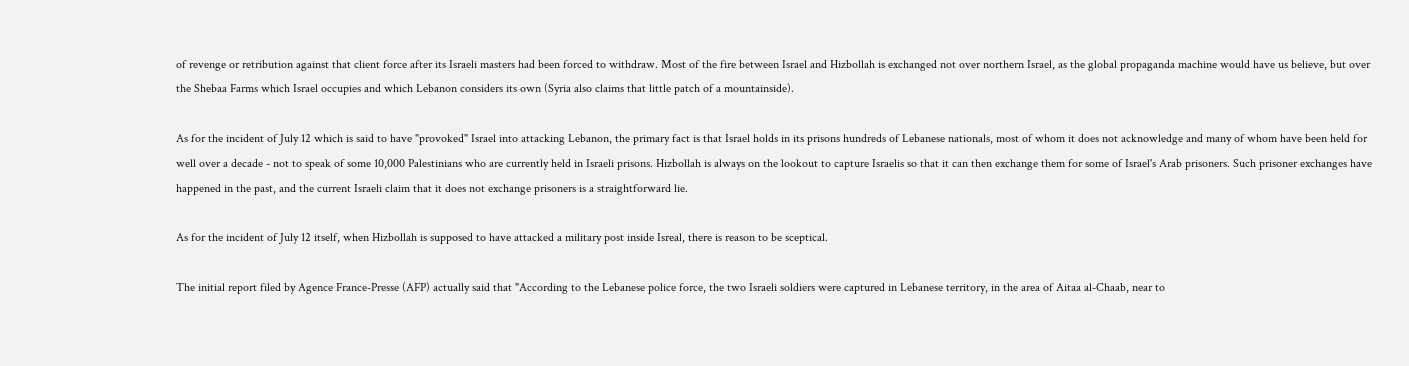of revenge or retribution against that client force after its Israeli masters had been forced to withdraw. Most of the fire between Israel and Hizbollah is exchanged not over northern Israel, as the global propaganda machine would have us believe, but over the Shebaa Farms which Israel occupies and which Lebanon considers its own (Syria also claims that little patch of a mountainside).

As for the incident of July 12 which is said to have "provoked" Israel into attacking Lebanon, the primary fact is that Israel holds in its prisons hundreds of Lebanese nationals, most of whom it does not acknowledge and many of whom have been held for well over a decade - not to speak of some 10,000 Palestinians who are currently held in Israeli prisons. Hizbollah is always on the lookout to capture Israelis so that it can then exchange them for some of Israel's Arab prisoners. Such prisoner exchanges have happened in the past, and the current Israeli claim that it does not exchange prisoners is a straightforward lie.

As for the incident of July 12 itself, when Hizbollah is supposed to have attacked a military post inside Isreal, there is reason to be sceptical.

The initial report filed by Agence France-Presse (AFP) actually said that "According to the Lebanese police force, the two Israeli soldiers were captured in Lebanese territory, in the area of Aitaa al-Chaab, near to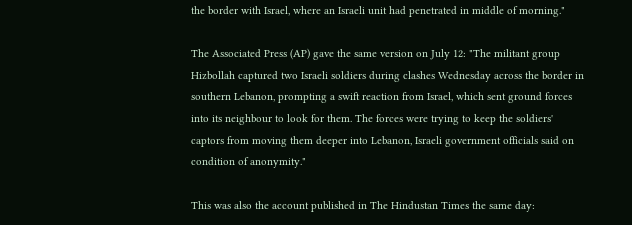the border with Israel, where an Israeli unit had penetrated in middle of morning."

The Associated Press (AP) gave the same version on July 12: "The militant group Hizbollah captured two Israeli soldiers during clashes Wednesday across the border in southern Lebanon, prompting a swift reaction from Israel, which sent ground forces into its neighbour to look for them. The forces were trying to keep the soldiers' captors from moving them deeper into Lebanon, Israeli government officials said on condition of anonymity."

This was also the account published in The Hindustan Times the same day: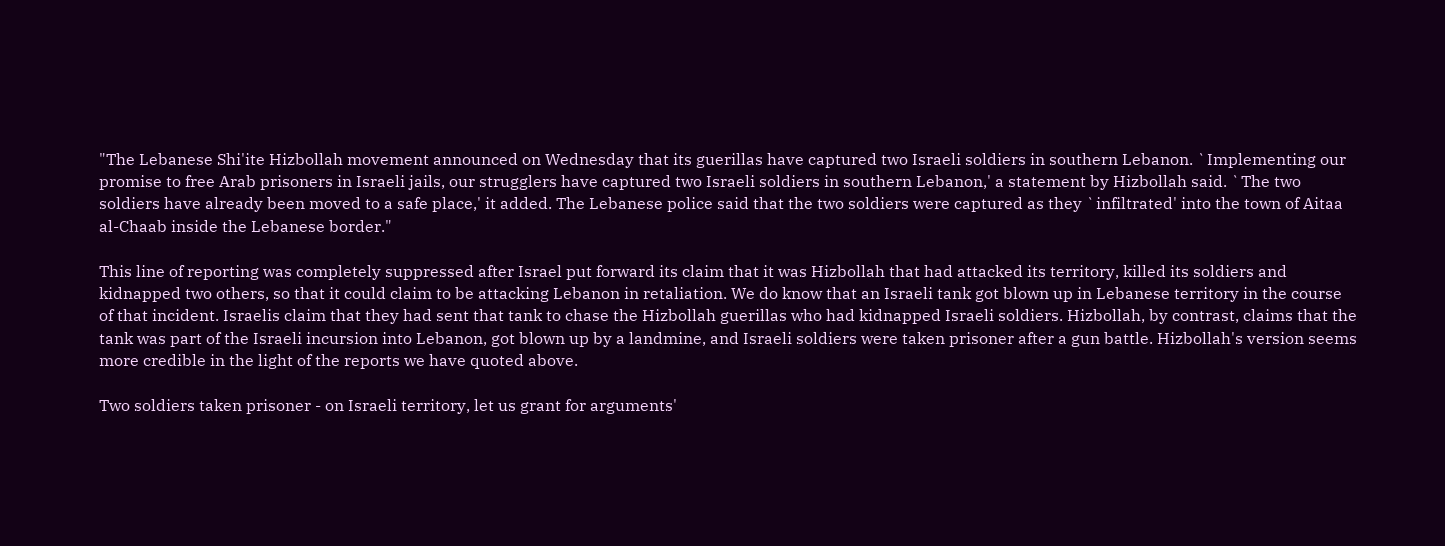"The Lebanese Shi'ite Hizbollah movement announced on Wednesday that its guerillas have captured two Israeli soldiers in southern Lebanon. `Implementing our promise to free Arab prisoners in Israeli jails, our strugglers have captured two Israeli soldiers in southern Lebanon,' a statement by Hizbollah said. `The two soldiers have already been moved to a safe place,' it added. The Lebanese police said that the two soldiers were captured as they `infiltrated' into the town of Aitaa al-Chaab inside the Lebanese border."

This line of reporting was completely suppressed after Israel put forward its claim that it was Hizbollah that had attacked its territory, killed its soldiers and kidnapped two others, so that it could claim to be attacking Lebanon in retaliation. We do know that an Israeli tank got blown up in Lebanese territory in the course of that incident. Israelis claim that they had sent that tank to chase the Hizbollah guerillas who had kidnapped Israeli soldiers. Hizbollah, by contrast, claims that the tank was part of the Israeli incursion into Lebanon, got blown up by a landmine, and Israeli soldiers were taken prisoner after a gun battle. Hizbollah's version seems more credible in the light of the reports we have quoted above.

Two soldiers taken prisoner - on Israeli territory, let us grant for arguments'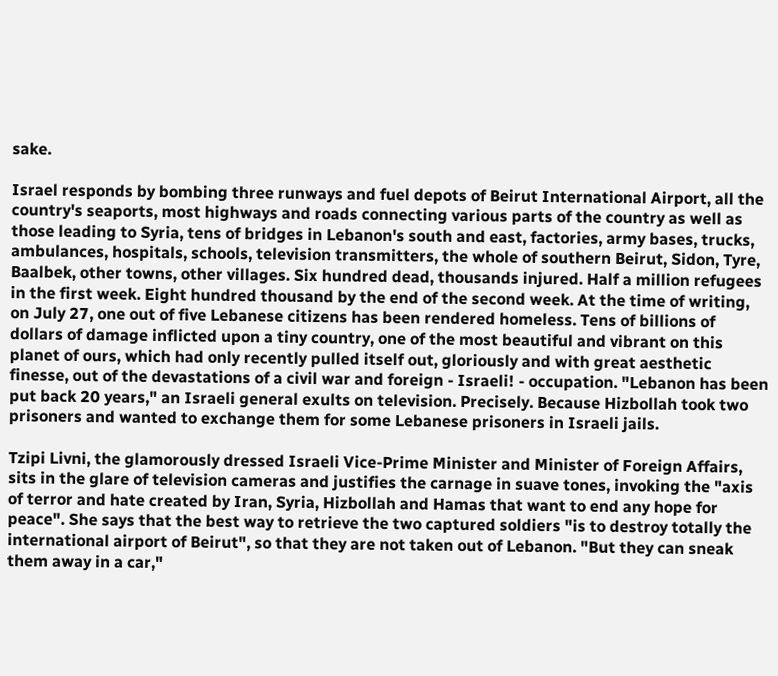sake.

Israel responds by bombing three runways and fuel depots of Beirut International Airport, all the country's seaports, most highways and roads connecting various parts of the country as well as those leading to Syria, tens of bridges in Lebanon's south and east, factories, army bases, trucks, ambulances, hospitals, schools, television transmitters, the whole of southern Beirut, Sidon, Tyre, Baalbek, other towns, other villages. Six hundred dead, thousands injured. Half a million refugees in the first week. Eight hundred thousand by the end of the second week. At the time of writing, on July 27, one out of five Lebanese citizens has been rendered homeless. Tens of billions of dollars of damage inflicted upon a tiny country, one of the most beautiful and vibrant on this planet of ours, which had only recently pulled itself out, gloriously and with great aesthetic finesse, out of the devastations of a civil war and foreign - Israeli! - occupation. "Lebanon has been put back 20 years," an Israeli general exults on television. Precisely. Because Hizbollah took two prisoners and wanted to exchange them for some Lebanese prisoners in Israeli jails.

Tzipi Livni, the glamorously dressed Israeli Vice-Prime Minister and Minister of Foreign Affairs, sits in the glare of television cameras and justifies the carnage in suave tones, invoking the "axis of terror and hate created by Iran, Syria, Hizbollah and Hamas that want to end any hope for peace". She says that the best way to retrieve the two captured soldiers "is to destroy totally the international airport of Beirut", so that they are not taken out of Lebanon. "But they can sneak them away in a car,"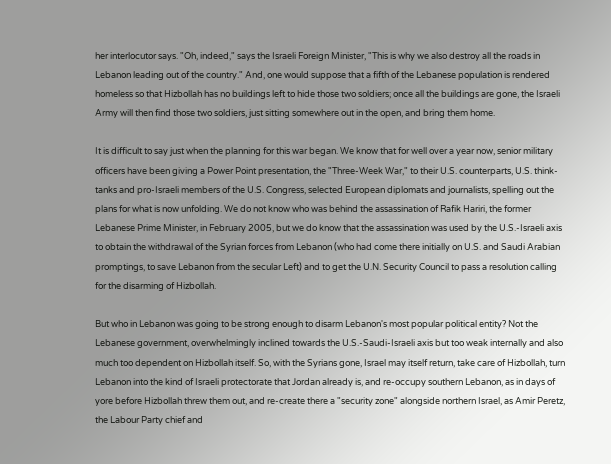her interlocutor says. "Oh, indeed," says the Israeli Foreign Minister, "This is why we also destroy all the roads in Lebanon leading out of the country." And, one would suppose that a fifth of the Lebanese population is rendered homeless so that Hizbollah has no buildings left to hide those two soldiers; once all the buildings are gone, the Israeli Army will then find those two soldiers, just sitting somewhere out in the open, and bring them home.

It is difficult to say just when the planning for this war began. We know that for well over a year now, senior military officers have been giving a Power Point presentation, the "Three-Week War," to their U.S. counterparts, U.S. think-tanks and pro-Israeli members of the U.S. Congress, selected European diplomats and journalists, spelling out the plans for what is now unfolding. We do not know who was behind the assassination of Rafik Hariri, the former Lebanese Prime Minister, in February 2005, but we do know that the assassination was used by the U.S.-Israeli axis to obtain the withdrawal of the Syrian forces from Lebanon (who had come there initially on U.S. and Saudi Arabian promptings, to save Lebanon from the secular Left) and to get the U.N. Security Council to pass a resolution calling for the disarming of Hizbollah.

But who in Lebanon was going to be strong enough to disarm Lebanon's most popular political entity? Not the Lebanese government, overwhelmingly inclined towards the U.S.-Saudi-Israeli axis but too weak internally and also much too dependent on Hizbollah itself. So, with the Syrians gone, Israel may itself return, take care of Hizbollah, turn Lebanon into the kind of Israeli protectorate that Jordan already is, and re-occupy southern Lebanon, as in days of yore before Hizbollah threw them out, and re-create there a "security zone" alongside northern Israel, as Amir Peretz, the Labour Party chief and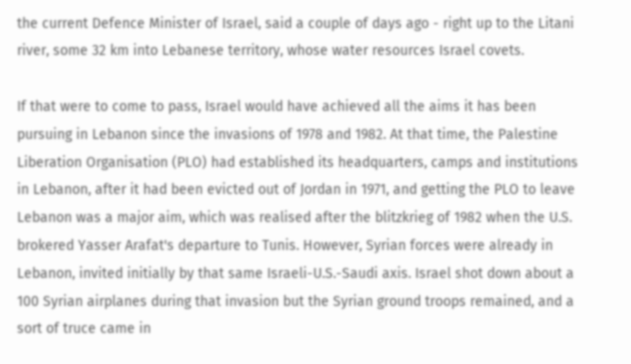the current Defence Minister of Israel, said a couple of days ago - right up to the Litani river, some 32 km into Lebanese territory, whose water resources Israel covets.

If that were to come to pass, Israel would have achieved all the aims it has been pursuing in Lebanon since the invasions of 1978 and 1982. At that time, the Palestine Liberation Organisation (PLO) had established its headquarters, camps and institutions in Lebanon, after it had been evicted out of Jordan in 1971, and getting the PLO to leave Lebanon was a major aim, which was realised after the blitzkrieg of 1982 when the U.S. brokered Yasser Arafat's departure to Tunis. However, Syrian forces were already in Lebanon, invited initially by that same Israeli-U.S.-Saudi axis. Israel shot down about a 100 Syrian airplanes during that invasion but the Syrian ground troops remained, and a sort of truce came in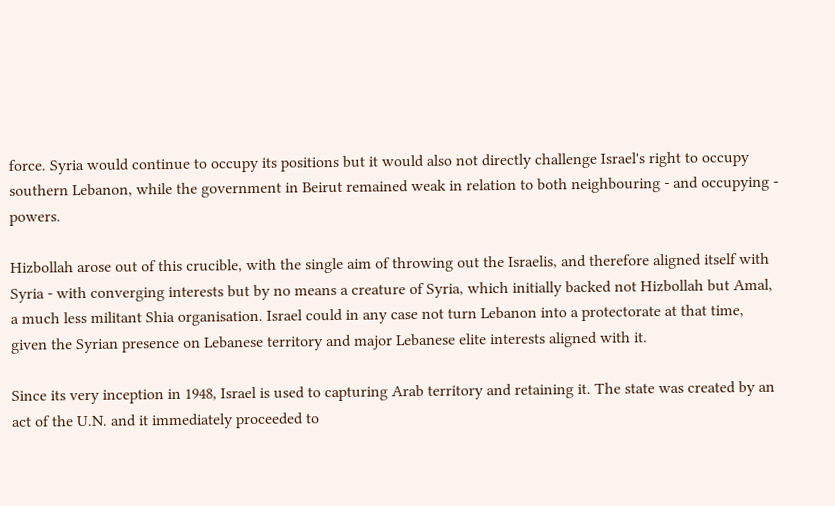force. Syria would continue to occupy its positions but it would also not directly challenge Israel's right to occupy southern Lebanon, while the government in Beirut remained weak in relation to both neighbouring - and occupying - powers.

Hizbollah arose out of this crucible, with the single aim of throwing out the Israelis, and therefore aligned itself with Syria - with converging interests but by no means a creature of Syria, which initially backed not Hizbollah but Amal, a much less militant Shia organisation. Israel could in any case not turn Lebanon into a protectorate at that time, given the Syrian presence on Lebanese territory and major Lebanese elite interests aligned with it.

Since its very inception in 1948, Israel is used to capturing Arab territory and retaining it. The state was created by an act of the U.N. and it immediately proceeded to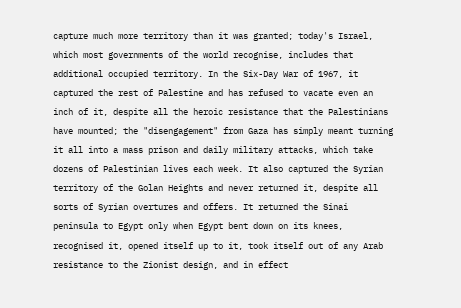capture much more territory than it was granted; today's Israel, which most governments of the world recognise, includes that additional occupied territory. In the Six-Day War of 1967, it captured the rest of Palestine and has refused to vacate even an inch of it, despite all the heroic resistance that the Palestinians have mounted; the "disengagement" from Gaza has simply meant turning it all into a mass prison and daily military attacks, which take dozens of Palestinian lives each week. It also captured the Syrian territory of the Golan Heights and never returned it, despite all sorts of Syrian overtures and offers. It returned the Sinai peninsula to Egypt only when Egypt bent down on its knees, recognised it, opened itself up to it, took itself out of any Arab resistance to the Zionist design, and in effect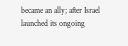became an ally; after Israel launched its ongoing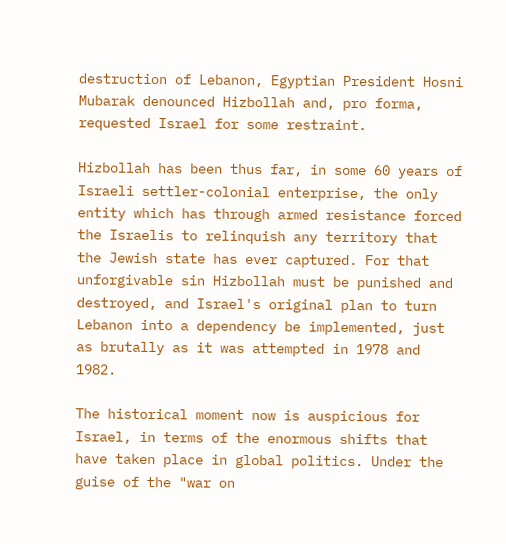destruction of Lebanon, Egyptian President Hosni Mubarak denounced Hizbollah and, pro forma, requested Israel for some restraint.

Hizbollah has been thus far, in some 60 years of Israeli settler-colonial enterprise, the only entity which has through armed resistance forced the Israelis to relinquish any territory that the Jewish state has ever captured. For that unforgivable sin Hizbollah must be punished and destroyed, and Israel's original plan to turn Lebanon into a dependency be implemented, just as brutally as it was attempted in 1978 and 1982.

The historical moment now is auspicious for Israel, in terms of the enormous shifts that have taken place in global politics. Under the guise of the "war on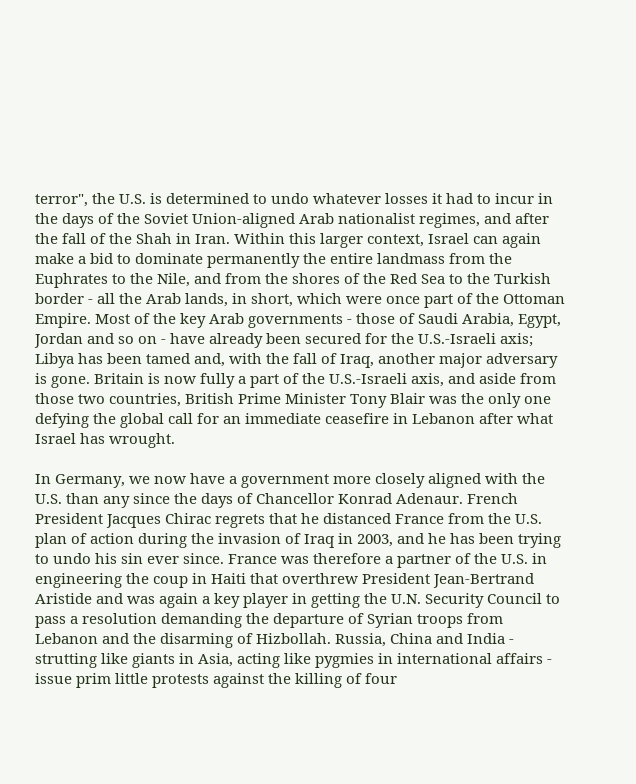terror", the U.S. is determined to undo whatever losses it had to incur in the days of the Soviet Union-aligned Arab nationalist regimes, and after the fall of the Shah in Iran. Within this larger context, Israel can again make a bid to dominate permanently the entire landmass from the Euphrates to the Nile, and from the shores of the Red Sea to the Turkish border - all the Arab lands, in short, which were once part of the Ottoman Empire. Most of the key Arab governments - those of Saudi Arabia, Egypt, Jordan and so on - have already been secured for the U.S.-Israeli axis; Libya has been tamed and, with the fall of Iraq, another major adversary is gone. Britain is now fully a part of the U.S.-Israeli axis, and aside from those two countries, British Prime Minister Tony Blair was the only one defying the global call for an immediate ceasefire in Lebanon after what Israel has wrought.

In Germany, we now have a government more closely aligned with the U.S. than any since the days of Chancellor Konrad Adenaur. French President Jacques Chirac regrets that he distanced France from the U.S. plan of action during the invasion of Iraq in 2003, and he has been trying to undo his sin ever since. France was therefore a partner of the U.S. in engineering the coup in Haiti that overthrew President Jean-Bertrand Aristide and was again a key player in getting the U.N. Security Council to pass a resolution demanding the departure of Syrian troops from Lebanon and the disarming of Hizbollah. Russia, China and India - strutting like giants in Asia, acting like pygmies in international affairs - issue prim little protests against the killing of four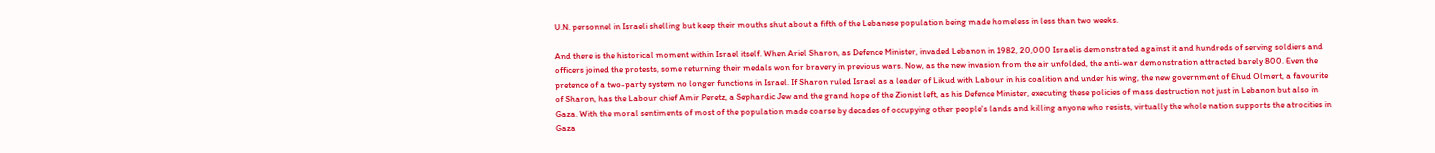U.N. personnel in Israeli shelling but keep their mouths shut about a fifth of the Lebanese population being made homeless in less than two weeks.

And there is the historical moment within Israel itself. When Ariel Sharon, as Defence Minister, invaded Lebanon in 1982, 20,000 Israelis demonstrated against it and hundreds of serving soldiers and officers joined the protests, some returning their medals won for bravery in previous wars. Now, as the new invasion from the air unfolded, the anti-war demonstration attracted barely 800. Even the pretence of a two-party system no longer functions in Israel. If Sharon ruled Israel as a leader of Likud with Labour in his coalition and under his wing, the new government of Ehud Olmert, a favourite of Sharon, has the Labour chief Amir Peretz, a Sephardic Jew and the grand hope of the Zionist left, as his Defence Minister, executing these policies of mass destruction not just in Lebanon but also in Gaza. With the moral sentiments of most of the population made coarse by decades of occupying other people's lands and killing anyone who resists, virtually the whole nation supports the atrocities in Gaza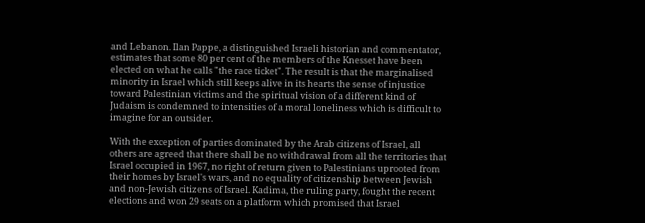and Lebanon. Ilan Pappe, a distinguished Israeli historian and commentator, estimates that some 80 per cent of the members of the Knesset have been elected on what he calls "the race ticket". The result is that the marginalised minority in Israel which still keeps alive in its hearts the sense of injustice toward Palestinian victims and the spiritual vision of a different kind of Judaism is condemned to intensities of a moral loneliness which is difficult to imagine for an outsider.

With the exception of parties dominated by the Arab citizens of Israel, all others are agreed that there shall be no withdrawal from all the territories that Israel occupied in 1967, no right of return given to Palestinians uprooted from their homes by Israel's wars, and no equality of citizenship between Jewish and non-Jewish citizens of Israel. Kadima, the ruling party, fought the recent elections and won 29 seats on a platform which promised that Israel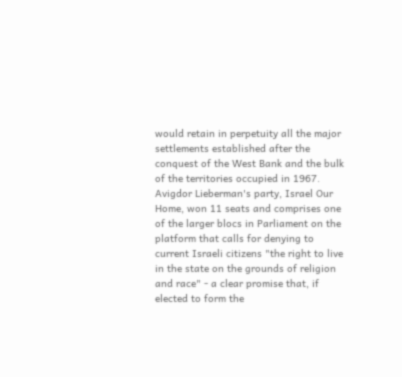would retain in perpetuity all the major settlements established after the conquest of the West Bank and the bulk of the territories occupied in 1967. Avigdor Lieberman's party, Israel Our Home, won 11 seats and comprises one of the larger blocs in Parliament on the platform that calls for denying to current Israeli citizens "the right to live in the state on the grounds of religion and race" - a clear promise that, if elected to form the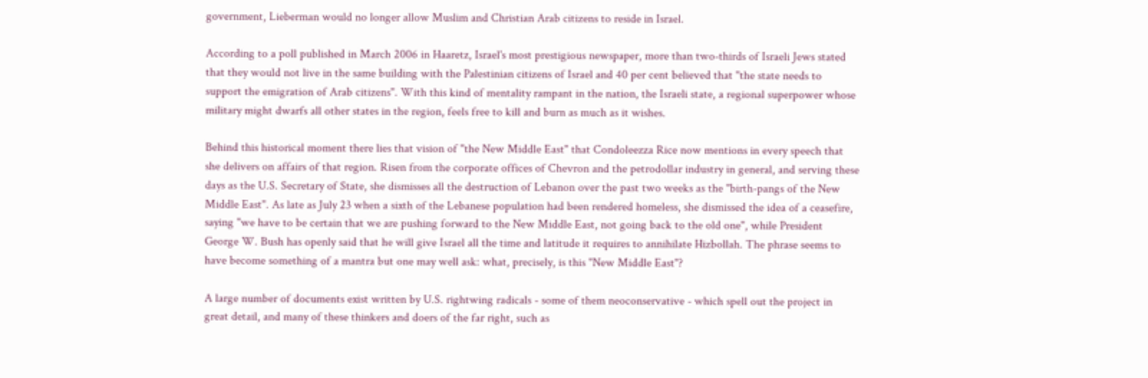government, Lieberman would no longer allow Muslim and Christian Arab citizens to reside in Israel.

According to a poll published in March 2006 in Haaretz, Israel's most prestigious newspaper, more than two-thirds of Israeli Jews stated that they would not live in the same building with the Palestinian citizens of Israel and 40 per cent believed that "the state needs to support the emigration of Arab citizens". With this kind of mentality rampant in the nation, the Israeli state, a regional superpower whose military might dwarfs all other states in the region, feels free to kill and burn as much as it wishes.

Behind this historical moment there lies that vision of "the New Middle East" that Condoleezza Rice now mentions in every speech that she delivers on affairs of that region. Risen from the corporate offices of Chevron and the petrodollar industry in general, and serving these days as the U.S. Secretary of State, she dismisses all the destruction of Lebanon over the past two weeks as the "birth-pangs of the New Middle East". As late as July 23 when a sixth of the Lebanese population had been rendered homeless, she dismissed the idea of a ceasefire, saying "we have to be certain that we are pushing forward to the New Middle East, not going back to the old one", while President George W. Bush has openly said that he will give Israel all the time and latitude it requires to annihilate Hizbollah. The phrase seems to have become something of a mantra but one may well ask: what, precisely, is this "New Middle East"?

A large number of documents exist written by U.S. rightwing radicals - some of them neoconservative - which spell out the project in great detail, and many of these thinkers and doers of the far right, such as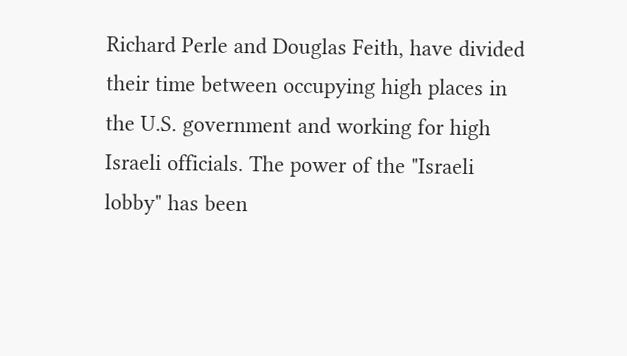Richard Perle and Douglas Feith, have divided their time between occupying high places in the U.S. government and working for high Israeli officials. The power of the "Israeli lobby" has been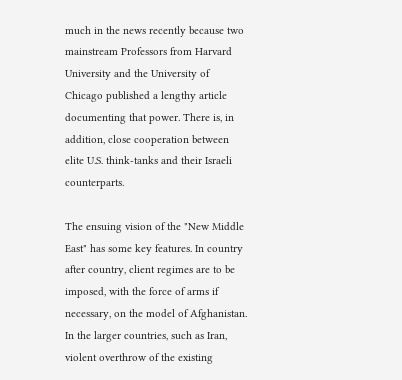much in the news recently because two mainstream Professors from Harvard University and the University of Chicago published a lengthy article documenting that power. There is, in addition, close cooperation between elite U.S. think-tanks and their Israeli counterparts.

The ensuing vision of the "New Middle East" has some key features. In country after country, client regimes are to be imposed, with the force of arms if necessary, on the model of Afghanistan. In the larger countries, such as Iran, violent overthrow of the existing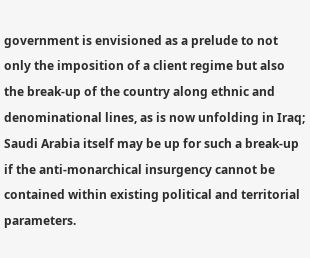government is envisioned as a prelude to not only the imposition of a client regime but also the break-up of the country along ethnic and denominational lines, as is now unfolding in Iraq; Saudi Arabia itself may be up for such a break-up if the anti-monarchical insurgency cannot be contained within existing political and territorial parameters.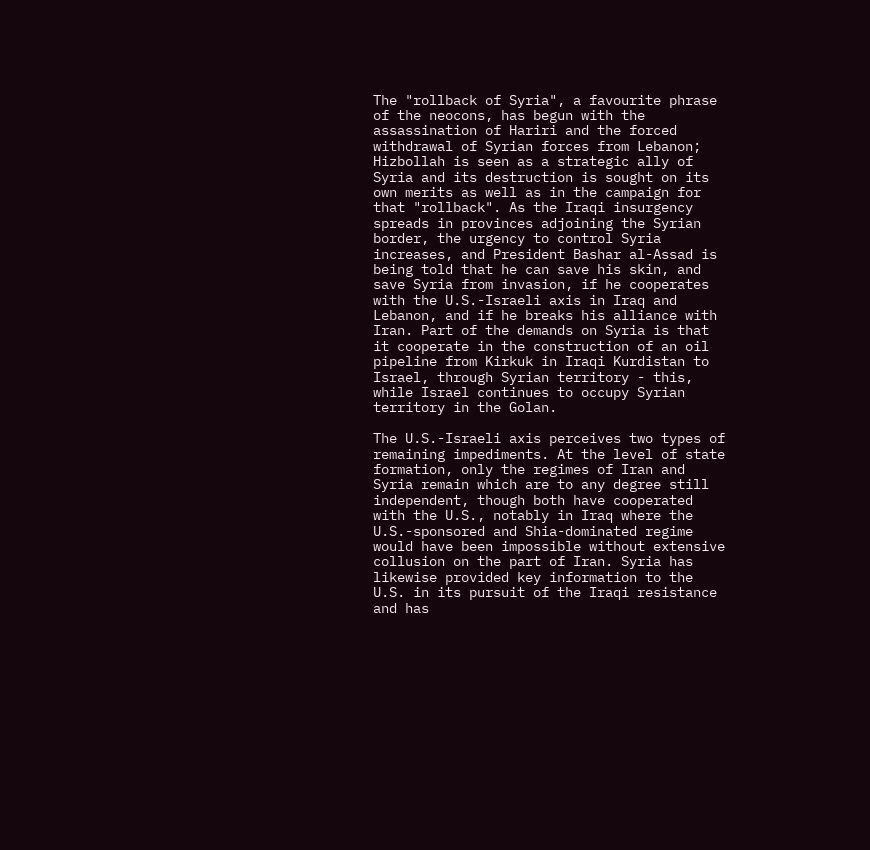The "rollback of Syria", a favourite phrase of the neocons, has begun with the assassination of Hariri and the forced withdrawal of Syrian forces from Lebanon; Hizbollah is seen as a strategic ally of Syria and its destruction is sought on its own merits as well as in the campaign for that "rollback". As the Iraqi insurgency spreads in provinces adjoining the Syrian border, the urgency to control Syria increases, and President Bashar al-Assad is being told that he can save his skin, and save Syria from invasion, if he cooperates with the U.S.-Israeli axis in Iraq and Lebanon, and if he breaks his alliance with Iran. Part of the demands on Syria is that it cooperate in the construction of an oil pipeline from Kirkuk in Iraqi Kurdistan to Israel, through Syrian territory - this, while Israel continues to occupy Syrian territory in the Golan.

The U.S.-Israeli axis perceives two types of remaining impediments. At the level of state formation, only the regimes of Iran and Syria remain which are to any degree still independent, though both have cooperated with the U.S., notably in Iraq where the U.S.-sponsored and Shia-dominated regime would have been impossible without extensive collusion on the part of Iran. Syria has likewise provided key information to the U.S. in its pursuit of the Iraqi resistance and has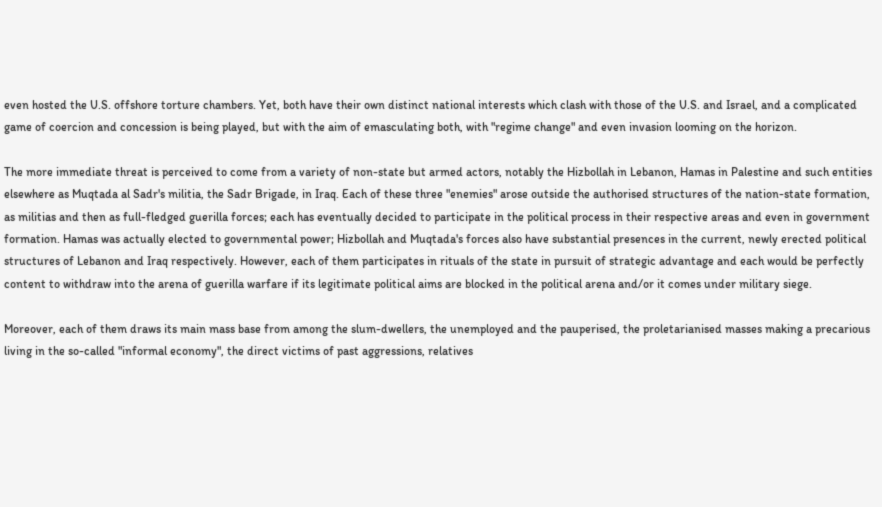even hosted the U.S. offshore torture chambers. Yet, both have their own distinct national interests which clash with those of the U.S. and Israel, and a complicated game of coercion and concession is being played, but with the aim of emasculating both, with "regime change" and even invasion looming on the horizon.

The more immediate threat is perceived to come from a variety of non-state but armed actors, notably the Hizbollah in Lebanon, Hamas in Palestine and such entities elsewhere as Muqtada al Sadr's militia, the Sadr Brigade, in Iraq. Each of these three "enemies" arose outside the authorised structures of the nation-state formation, as militias and then as full-fledged guerilla forces; each has eventually decided to participate in the political process in their respective areas and even in government formation. Hamas was actually elected to governmental power; Hizbollah and Muqtada's forces also have substantial presences in the current, newly erected political structures of Lebanon and Iraq respectively. However, each of them participates in rituals of the state in pursuit of strategic advantage and each would be perfectly content to withdraw into the arena of guerilla warfare if its legitimate political aims are blocked in the political arena and/or it comes under military siege.

Moreover, each of them draws its main mass base from among the slum-dwellers, the unemployed and the pauperised, the proletarianised masses making a precarious living in the so-called "informal economy", the direct victims of past aggressions, relatives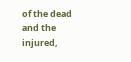of the dead and the injured,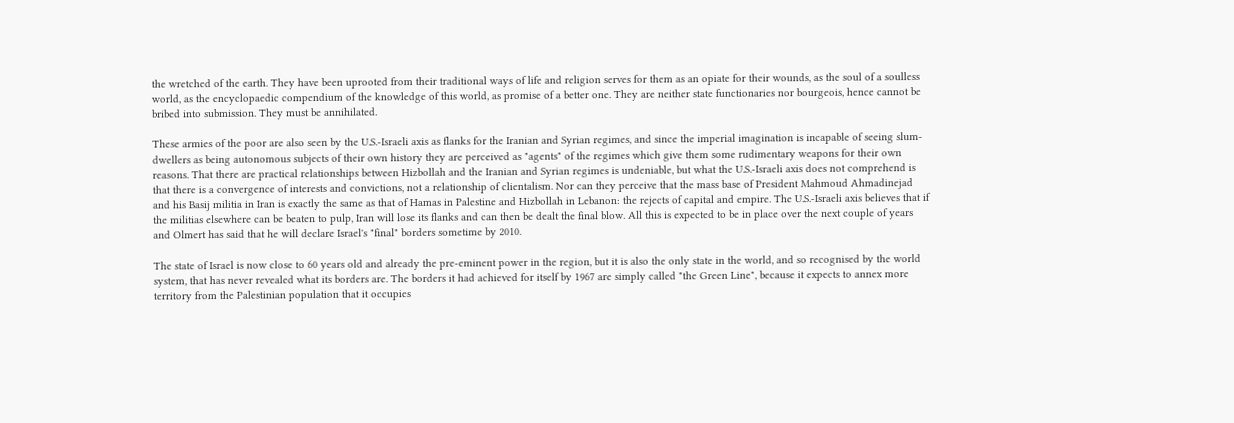the wretched of the earth. They have been uprooted from their traditional ways of life and religion serves for them as an opiate for their wounds, as the soul of a soulless world, as the encyclopaedic compendium of the knowledge of this world, as promise of a better one. They are neither state functionaries nor bourgeois, hence cannot be bribed into submission. They must be annihilated.

These armies of the poor are also seen by the U.S.-Israeli axis as flanks for the Iranian and Syrian regimes, and since the imperial imagination is incapable of seeing slum-dwellers as being autonomous subjects of their own history they are perceived as "agents" of the regimes which give them some rudimentary weapons for their own reasons. That there are practical relationships between Hizbollah and the Iranian and Syrian regimes is undeniable, but what the U.S.-Israeli axis does not comprehend is that there is a convergence of interests and convictions, not a relationship of clientalism. Nor can they perceive that the mass base of President Mahmoud Ahmadinejad and his Basij militia in Iran is exactly the same as that of Hamas in Palestine and Hizbollah in Lebanon: the rejects of capital and empire. The U.S.-Israeli axis believes that if the militias elsewhere can be beaten to pulp, Iran will lose its flanks and can then be dealt the final blow. All this is expected to be in place over the next couple of years and Olmert has said that he will declare Israel's "final" borders sometime by 2010.

The state of Israel is now close to 60 years old and already the pre-eminent power in the region, but it is also the only state in the world, and so recognised by the world system, that has never revealed what its borders are. The borders it had achieved for itself by 1967 are simply called "the Green Line", because it expects to annex more territory from the Palestinian population that it occupies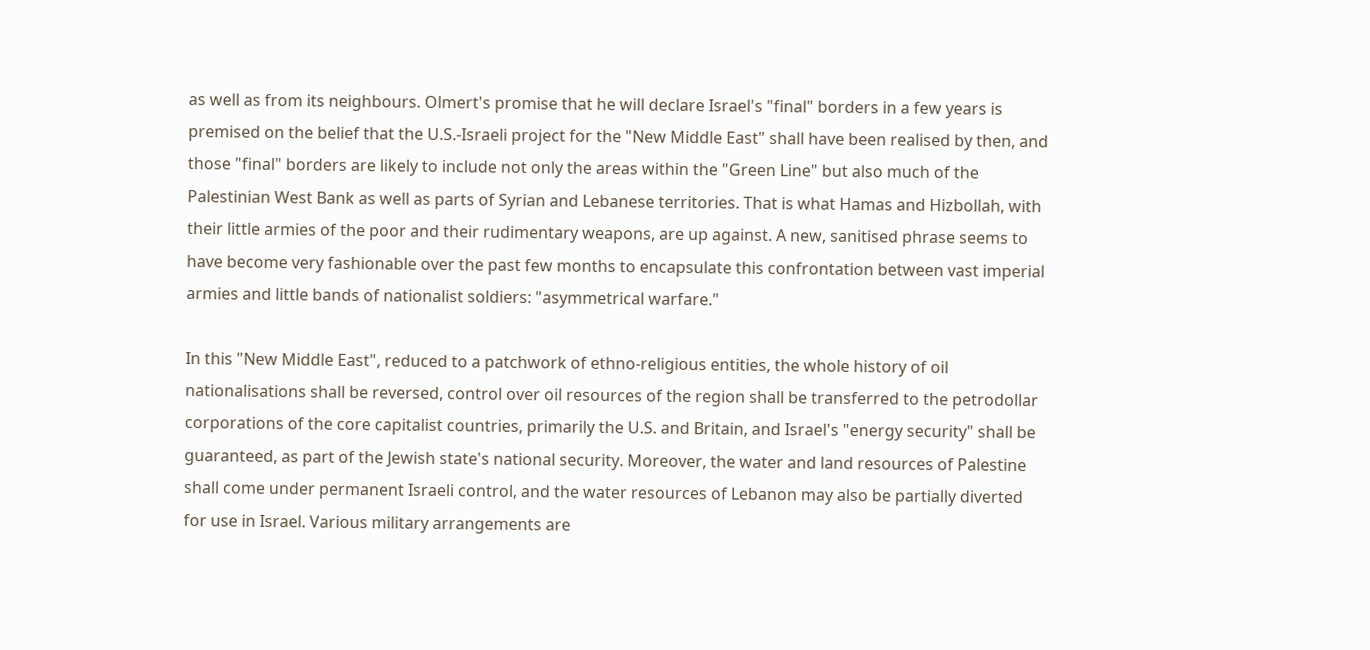as well as from its neighbours. Olmert's promise that he will declare Israel's "final" borders in a few years is premised on the belief that the U.S.-Israeli project for the "New Middle East" shall have been realised by then, and those "final" borders are likely to include not only the areas within the "Green Line" but also much of the Palestinian West Bank as well as parts of Syrian and Lebanese territories. That is what Hamas and Hizbollah, with their little armies of the poor and their rudimentary weapons, are up against. A new, sanitised phrase seems to have become very fashionable over the past few months to encapsulate this confrontation between vast imperial armies and little bands of nationalist soldiers: "asymmetrical warfare."

In this "New Middle East", reduced to a patchwork of ethno-religious entities, the whole history of oil nationalisations shall be reversed, control over oil resources of the region shall be transferred to the petrodollar corporations of the core capitalist countries, primarily the U.S. and Britain, and Israel's "energy security" shall be guaranteed, as part of the Jewish state's national security. Moreover, the water and land resources of Palestine shall come under permanent Israeli control, and the water resources of Lebanon may also be partially diverted for use in Israel. Various military arrangements are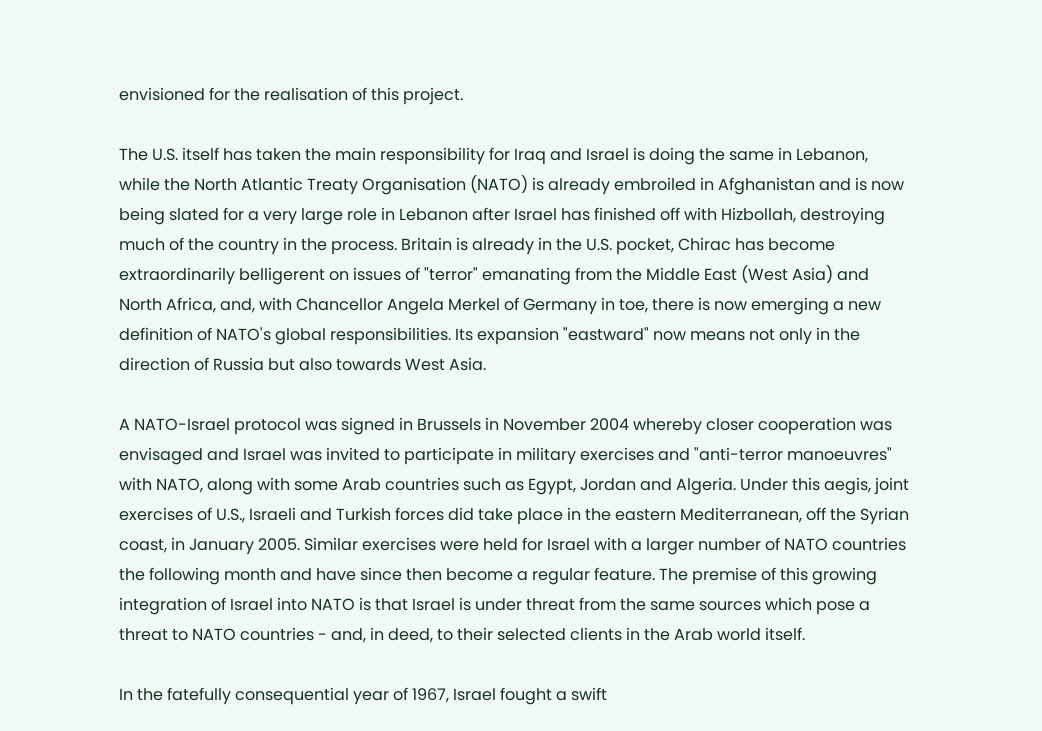envisioned for the realisation of this project.

The U.S. itself has taken the main responsibility for Iraq and Israel is doing the same in Lebanon, while the North Atlantic Treaty Organisation (NATO) is already embroiled in Afghanistan and is now being slated for a very large role in Lebanon after Israel has finished off with Hizbollah, destroying much of the country in the process. Britain is already in the U.S. pocket, Chirac has become extraordinarily belligerent on issues of "terror" emanating from the Middle East (West Asia) and North Africa, and, with Chancellor Angela Merkel of Germany in toe, there is now emerging a new definition of NATO's global responsibilities. Its expansion "eastward" now means not only in the direction of Russia but also towards West Asia.

A NATO-Israel protocol was signed in Brussels in November 2004 whereby closer cooperation was envisaged and Israel was invited to participate in military exercises and "anti-terror manoeuvres" with NATO, along with some Arab countries such as Egypt, Jordan and Algeria. Under this aegis, joint exercises of U.S., Israeli and Turkish forces did take place in the eastern Mediterranean, off the Syrian coast, in January 2005. Similar exercises were held for Israel with a larger number of NATO countries the following month and have since then become a regular feature. The premise of this growing integration of Israel into NATO is that Israel is under threat from the same sources which pose a threat to NATO countries - and, in deed, to their selected clients in the Arab world itself.

In the fatefully consequential year of 1967, Israel fought a swift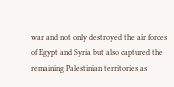war and not only destroyed the air forces of Egypt and Syria but also captured the remaining Palestinian territories as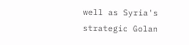well as Syria's strategic Golan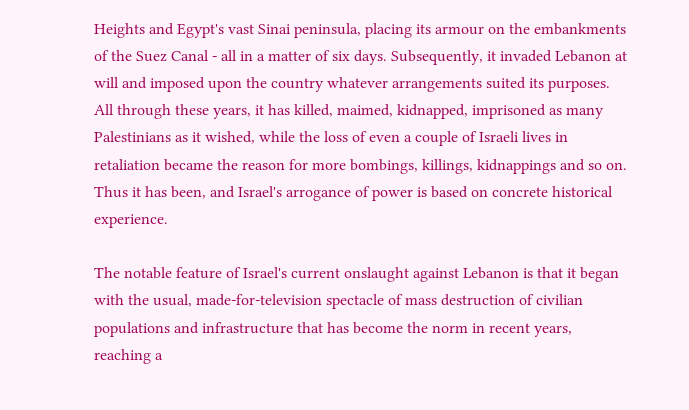Heights and Egypt's vast Sinai peninsula, placing its armour on the embankments of the Suez Canal - all in a matter of six days. Subsequently, it invaded Lebanon at will and imposed upon the country whatever arrangements suited its purposes. All through these years, it has killed, maimed, kidnapped, imprisoned as many Palestinians as it wished, while the loss of even a couple of Israeli lives in retaliation became the reason for more bombings, killings, kidnappings and so on. Thus it has been, and Israel's arrogance of power is based on concrete historical experience.

The notable feature of Israel's current onslaught against Lebanon is that it began with the usual, made-for-television spectacle of mass destruction of civilian populations and infrastructure that has become the norm in recent years, reaching a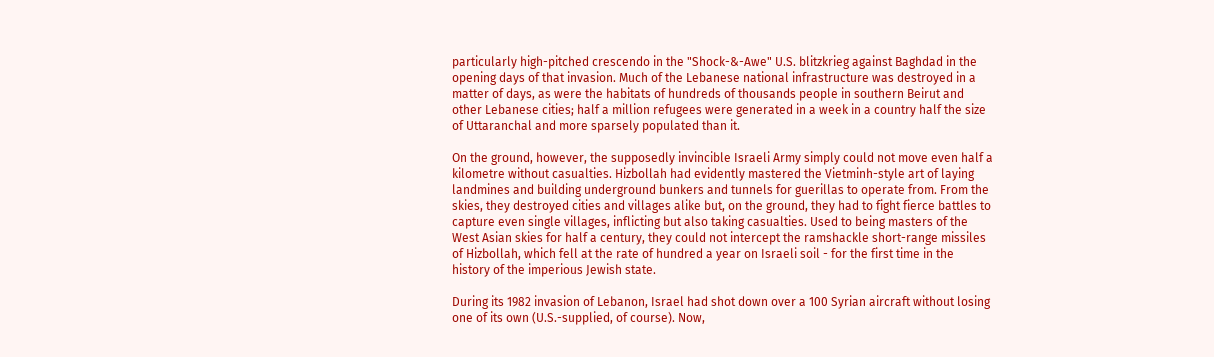particularly high-pitched crescendo in the "Shock-&-Awe" U.S. blitzkrieg against Baghdad in the opening days of that invasion. Much of the Lebanese national infrastructure was destroyed in a matter of days, as were the habitats of hundreds of thousands people in southern Beirut and other Lebanese cities; half a million refugees were generated in a week in a country half the size of Uttaranchal and more sparsely populated than it.

On the ground, however, the supposedly invincible Israeli Army simply could not move even half a kilometre without casualties. Hizbollah had evidently mastered the Vietminh-style art of laying landmines and building underground bunkers and tunnels for guerillas to operate from. From the skies, they destroyed cities and villages alike but, on the ground, they had to fight fierce battles to capture even single villages, inflicting but also taking casualties. Used to being masters of the West Asian skies for half a century, they could not intercept the ramshackle short-range missiles of Hizbollah, which fell at the rate of hundred a year on Israeli soil - for the first time in the history of the imperious Jewish state.

During its 1982 invasion of Lebanon, Israel had shot down over a 100 Syrian aircraft without losing one of its own (U.S.-supplied, of course). Now,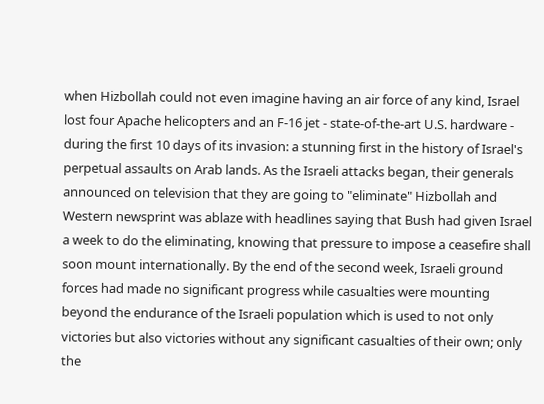when Hizbollah could not even imagine having an air force of any kind, Israel lost four Apache helicopters and an F-16 jet - state-of-the-art U.S. hardware - during the first 10 days of its invasion: a stunning first in the history of Israel's perpetual assaults on Arab lands. As the Israeli attacks began, their generals announced on television that they are going to "eliminate" Hizbollah and Western newsprint was ablaze with headlines saying that Bush had given Israel a week to do the eliminating, knowing that pressure to impose a ceasefire shall soon mount internationally. By the end of the second week, Israeli ground forces had made no significant progress while casualties were mounting beyond the endurance of the Israeli population which is used to not only victories but also victories without any significant casualties of their own; only the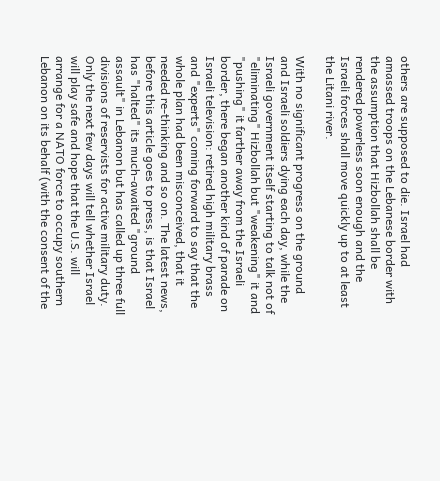others are supposed to die. Israel had amassed troops on the Lebanese border with the assumption that Hizbollah shall be rendered powerless soon enough and the Israeli forces shall move quickly up to at least the Litani river.

With no significant progress on the ground and Israeli soldiers dying each day, while the Israeli government itself starting to talk not of "eliminating" Hizbollah but "weakening" it and "pushing" it farther away from the Israeli border, there began another kind of parade on Israeli television: retired high military brass and "experts" coming forward to say that the whole plan had been misconceived, that it needed re-thinking and so on. The latest news, before this article goes to press, is that Israel has "halted" its much-awaited "ground assault" in Lebanon but has called up three full divisions of reservists for active military duty. Only the next few days will tell whether Israel will play safe and hope that the U.S. will arrange for a NATO force to occupy southern Lebanon on its behalf (with the consent of the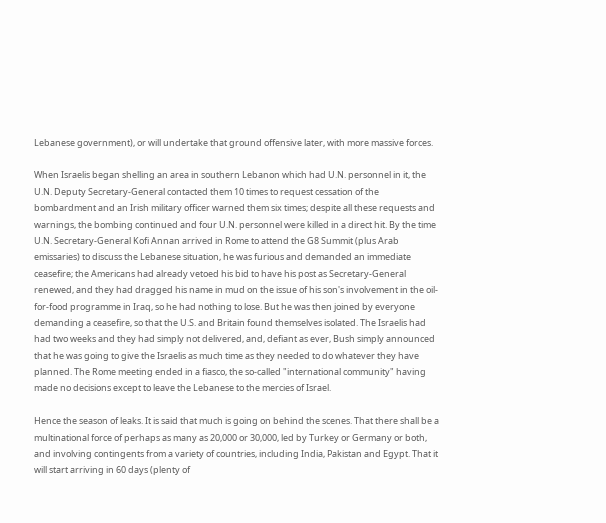Lebanese government), or will undertake that ground offensive later, with more massive forces.

When Israelis began shelling an area in southern Lebanon which had U.N. personnel in it, the U.N. Deputy Secretary-General contacted them 10 times to request cessation of the bombardment and an Irish military officer warned them six times; despite all these requests and warnings, the bombing continued and four U.N. personnel were killed in a direct hit. By the time U.N. Secretary-General Kofi Annan arrived in Rome to attend the G8 Summit (plus Arab emissaries) to discuss the Lebanese situation, he was furious and demanded an immediate ceasefire; the Americans had already vetoed his bid to have his post as Secretary-General renewed, and they had dragged his name in mud on the issue of his son's involvement in the oil-for-food programme in Iraq, so he had nothing to lose. But he was then joined by everyone demanding a ceasefire, so that the U.S. and Britain found themselves isolated. The Israelis had had two weeks and they had simply not delivered, and, defiant as ever, Bush simply announced that he was going to give the Israelis as much time as they needed to do whatever they have planned. The Rome meeting ended in a fiasco, the so-called "international community" having made no decisions except to leave the Lebanese to the mercies of Israel.

Hence the season of leaks. It is said that much is going on behind the scenes. That there shall be a multinational force of perhaps as many as 20,000 or 30,000, led by Turkey or Germany or both, and involving contingents from a variety of countries, including India, Pakistan and Egypt. That it will start arriving in 60 days (plenty of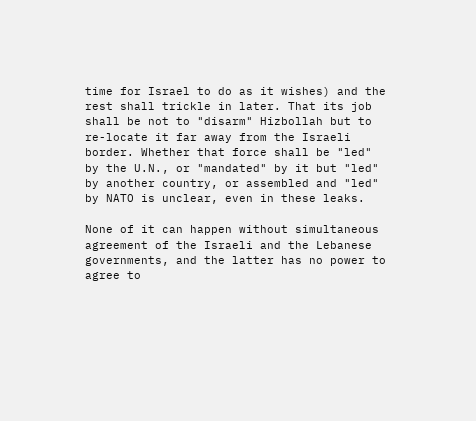time for Israel to do as it wishes) and the rest shall trickle in later. That its job shall be not to "disarm" Hizbollah but to re-locate it far away from the Israeli border. Whether that force shall be "led" by the U.N., or "mandated" by it but "led" by another country, or assembled and "led" by NATO is unclear, even in these leaks.

None of it can happen without simultaneous agreement of the Israeli and the Lebanese governments, and the latter has no power to agree to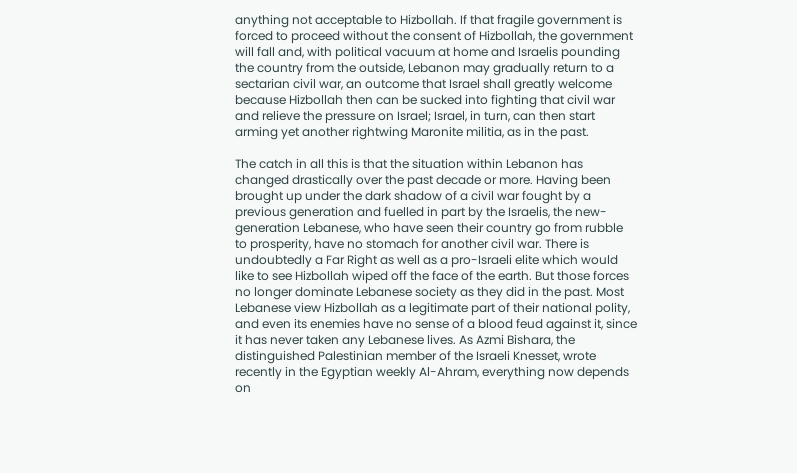anything not acceptable to Hizbollah. If that fragile government is forced to proceed without the consent of Hizbollah, the government will fall and, with political vacuum at home and Israelis pounding the country from the outside, Lebanon may gradually return to a sectarian civil war, an outcome that Israel shall greatly welcome because Hizbollah then can be sucked into fighting that civil war and relieve the pressure on Israel; Israel, in turn, can then start arming yet another rightwing Maronite militia, as in the past.

The catch in all this is that the situation within Lebanon has changed drastically over the past decade or more. Having been brought up under the dark shadow of a civil war fought by a previous generation and fuelled in part by the Israelis, the new-generation Lebanese, who have seen their country go from rubble to prosperity, have no stomach for another civil war. There is undoubtedly a Far Right as well as a pro-Israeli elite which would like to see Hizbollah wiped off the face of the earth. But those forces no longer dominate Lebanese society as they did in the past. Most Lebanese view Hizbollah as a legitimate part of their national polity, and even its enemies have no sense of a blood feud against it, since it has never taken any Lebanese lives. As Azmi Bishara, the distinguished Palestinian member of the Israeli Knesset, wrote recently in the Egyptian weekly Al-Ahram, everything now depends on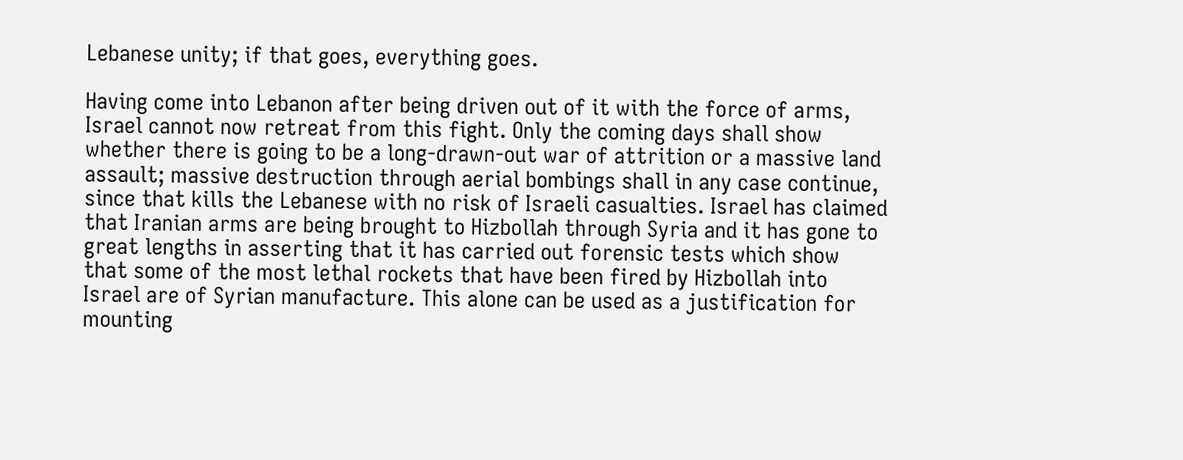Lebanese unity; if that goes, everything goes.

Having come into Lebanon after being driven out of it with the force of arms, Israel cannot now retreat from this fight. Only the coming days shall show whether there is going to be a long-drawn-out war of attrition or a massive land assault; massive destruction through aerial bombings shall in any case continue, since that kills the Lebanese with no risk of Israeli casualties. Israel has claimed that Iranian arms are being brought to Hizbollah through Syria and it has gone to great lengths in asserting that it has carried out forensic tests which show that some of the most lethal rockets that have been fired by Hizbollah into Israel are of Syrian manufacture. This alone can be used as a justification for mounting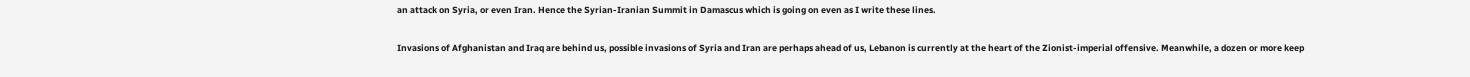an attack on Syria, or even Iran. Hence the Syrian-Iranian Summit in Damascus which is going on even as I write these lines.

Invasions of Afghanistan and Iraq are behind us, possible invasions of Syria and Iran are perhaps ahead of us, Lebanon is currently at the heart of the Zionist-imperial offensive. Meanwhile, a dozen or more keep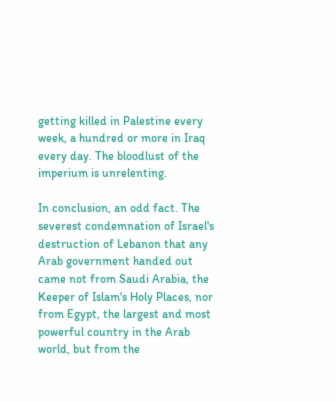getting killed in Palestine every week, a hundred or more in Iraq every day. The bloodlust of the imperium is unrelenting.

In conclusion, an odd fact. The severest condemnation of Israel's destruction of Lebanon that any Arab government handed out came not from Saudi Arabia, the Keeper of Islam's Holy Places, nor from Egypt, the largest and most powerful country in the Arab world, but from the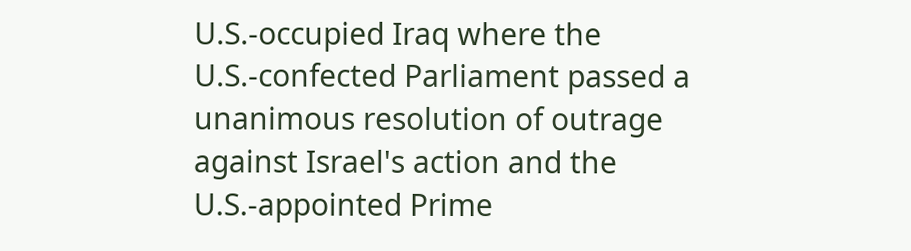U.S.-occupied Iraq where the U.S.-confected Parliament passed a unanimous resolution of outrage against Israel's action and the U.S.-appointed Prime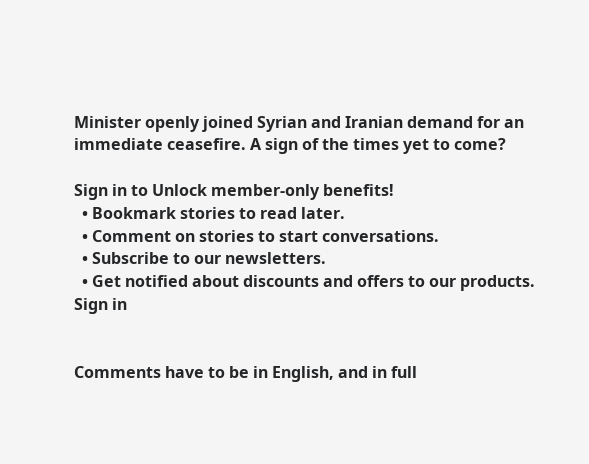Minister openly joined Syrian and Iranian demand for an immediate ceasefire. A sign of the times yet to come?

Sign in to Unlock member-only benefits!
  • Bookmark stories to read later.
  • Comment on stories to start conversations.
  • Subscribe to our newsletters.
  • Get notified about discounts and offers to our products.
Sign in


Comments have to be in English, and in full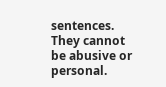sentences. They cannot be abusive or personal.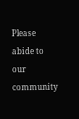Please abide to our community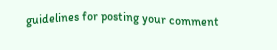guidelines for posting your comment